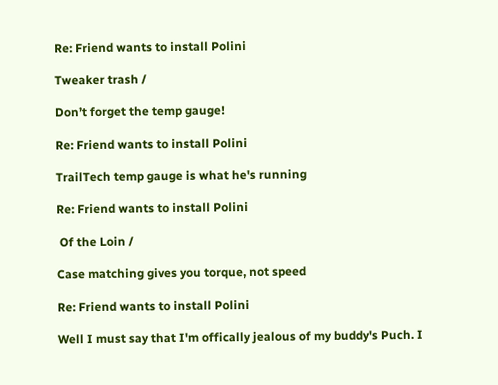Re: Friend wants to install Polini

Tweaker trash /

Don’t forget the temp gauge!

Re: Friend wants to install Polini

TrailTech temp gauge is what he's running

Re: Friend wants to install Polini

 Of the Loin /

Case matching gives you torque, not speed

Re: Friend wants to install Polini

Well I must say that I'm offically jealous of my buddy's Puch. I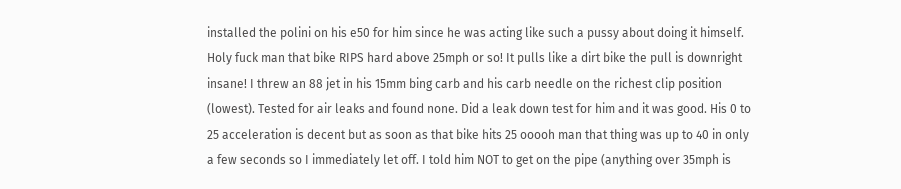installed the polini on his e50 for him since he was acting like such a pussy about doing it himself. Holy fuck man that bike RIPS hard above 25mph or so! It pulls like a dirt bike the pull is downright insane! I threw an 88 jet in his 15mm bing carb and his carb needle on the richest clip position (lowest). Tested for air leaks and found none. Did a leak down test for him and it was good. His 0 to 25 acceleration is decent but as soon as that bike hits 25 ooooh man that thing was up to 40 in only a few seconds so I immediately let off. I told him NOT to get on the pipe (anything over 35mph is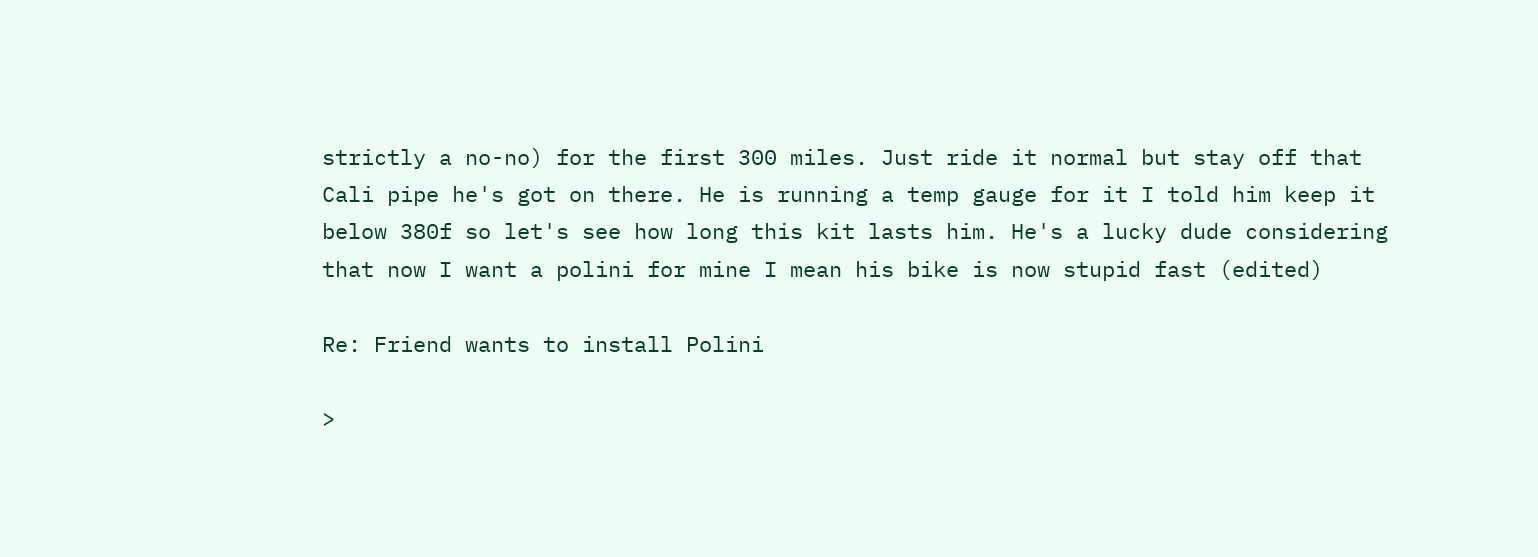strictly a no-no) for the first 300 miles. Just ride it normal but stay off that Cali pipe he's got on there. He is running a temp gauge for it I told him keep it below 380f so let's see how long this kit lasts him. He's a lucky dude considering that now I want a polini for mine I mean his bike is now stupid fast (edited)

Re: Friend wants to install Polini

>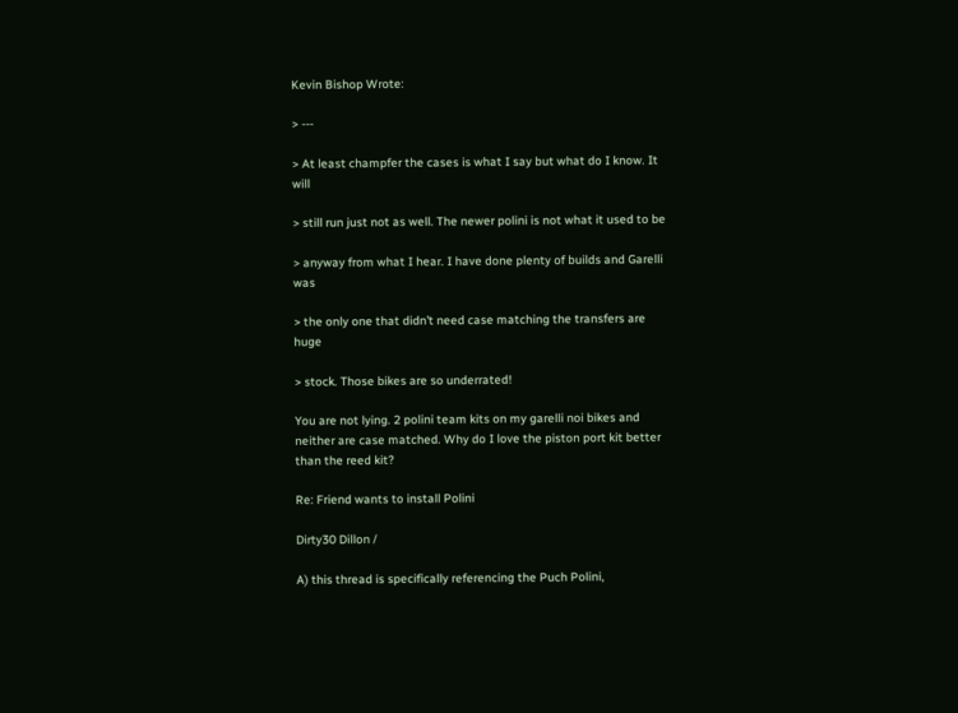Kevin Bishop Wrote:

> ---

> At least champfer the cases is what I say but what do I know. It will

> still run just not as well. The newer polini is not what it used to be

> anyway from what I hear. I have done plenty of builds and Garelli was

> the only one that didn’t need case matching the transfers are huge

> stock. Those bikes are so underrated!

You are not lying. 2 polini team kits on my garelli noi bikes and neither are case matched. Why do I love the piston port kit better than the reed kit?

Re: Friend wants to install Polini

Dirty30 Dillon /

A) this thread is specifically referencing the Puch Polini,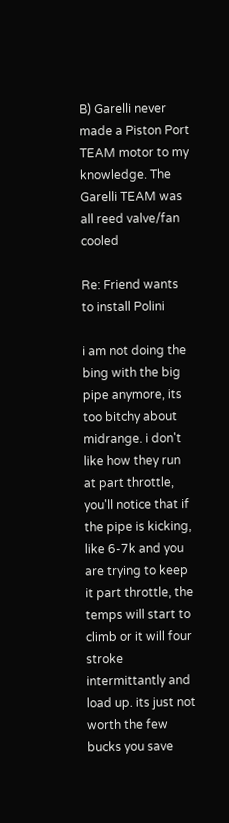B) Garelli never made a Piston Port TEAM motor to my knowledge. The Garelli TEAM was all reed valve/fan cooled

Re: Friend wants to install Polini

i am not doing the bing with the big pipe anymore, its too bitchy about midrange. i don't like how they run at part throttle, you'll notice that if the pipe is kicking, like 6-7k and you are trying to keep it part throttle, the temps will start to climb or it will four stroke intermittantly and load up. its just not worth the few bucks you save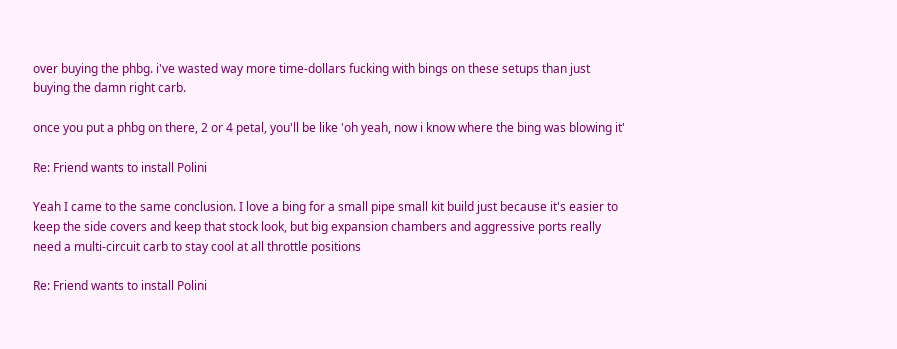over buying the phbg. i've wasted way more time-dollars fucking with bings on these setups than just buying the damn right carb.

once you put a phbg on there, 2 or 4 petal, you'll be like 'oh yeah, now i know where the bing was blowing it'

Re: Friend wants to install Polini

Yeah I came to the same conclusion. I love a bing for a small pipe small kit build just because it's easier to keep the side covers and keep that stock look, but big expansion chambers and aggressive ports really need a multi-circuit carb to stay cool at all throttle positions

Re: Friend wants to install Polini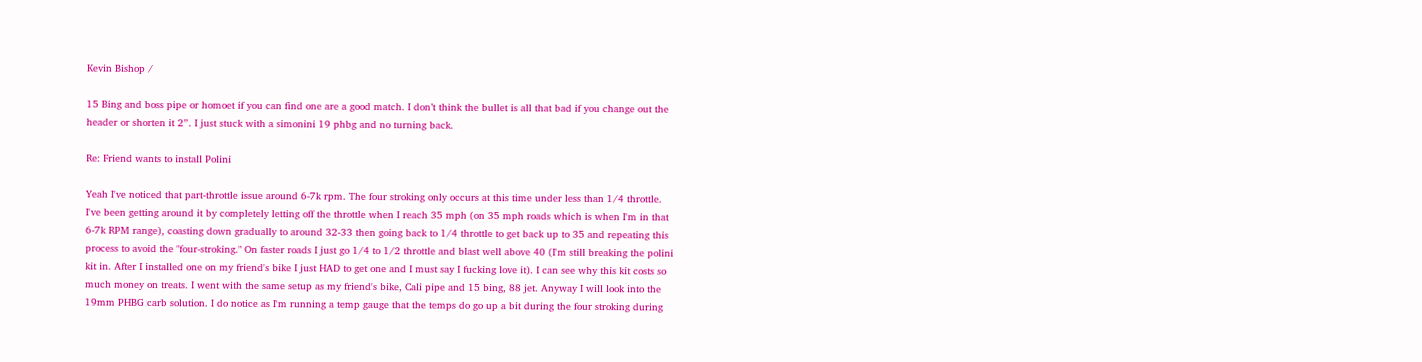Kevin Bishop /

15 Bing and boss pipe or homoet if you can find one are a good match. I don’t think the bullet is all that bad if you change out the header or shorten it 2”. I just stuck with a simonini 19 phbg and no turning back.

Re: Friend wants to install Polini

Yeah I've noticed that part-throttle issue around 6-7k rpm. The four stroking only occurs at this time under less than 1/4 throttle. I've been getting around it by completely letting off the throttle when I reach 35 mph (on 35 mph roads which is when I'm in that 6-7k RPM range), coasting down gradually to around 32-33 then going back to 1/4 throttle to get back up to 35 and repeating this process to avoid the "four-stroking." On faster roads I just go 1/4 to 1/2 throttle and blast well above 40 (I'm still breaking the polini kit in. After I installed one on my friend's bike I just HAD to get one and I must say I fucking love it). I can see why this kit costs so much money on treats. I went with the same setup as my friend's bike, Cali pipe and 15 bing, 88 jet. Anyway I will look into the 19mm PHBG carb solution. I do notice as I'm running a temp gauge that the temps do go up a bit during the four stroking during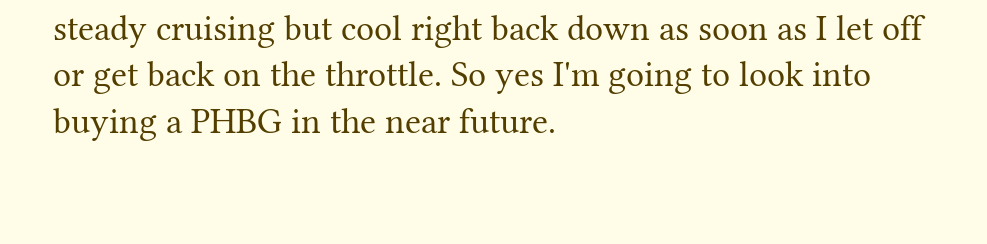steady cruising but cool right back down as soon as I let off or get back on the throttle. So yes I'm going to look into buying a PHBG in the near future.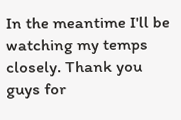In the meantime I'll be watching my temps closely. Thank you guys for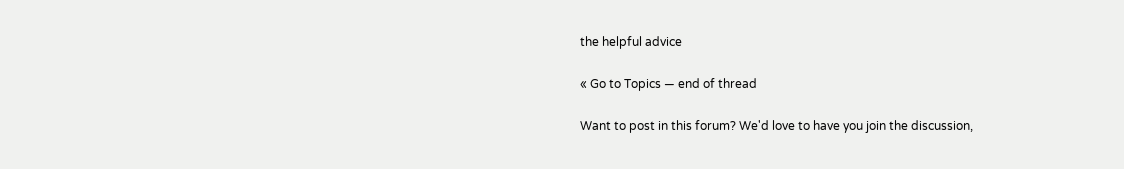the helpful advice

« Go to Topics — end of thread

Want to post in this forum? We'd love to have you join the discussion,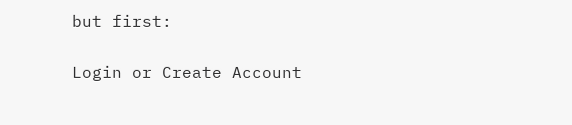but first:

Login or Create Account